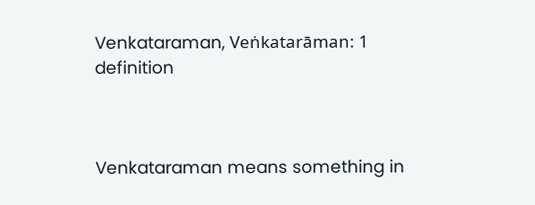Venkataraman, Veṅkatarāman: 1 definition



Venkataraman means something in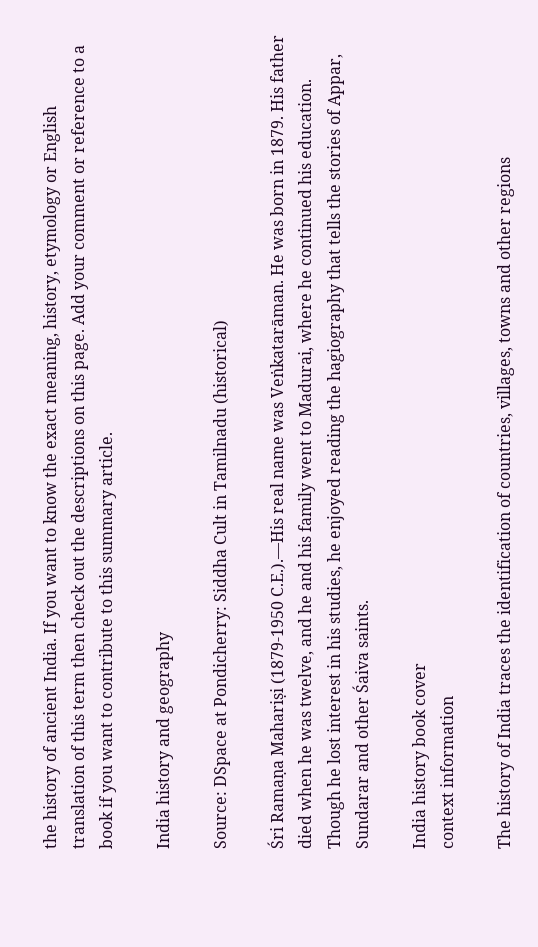the history of ancient India. If you want to know the exact meaning, history, etymology or English translation of this term then check out the descriptions on this page. Add your comment or reference to a book if you want to contribute to this summary article.

India history and geography

Source: DSpace at Pondicherry: Siddha Cult in Tamilnadu (historical)

Śri Ramaṇa Mahariṣi (1879-1950 C.E.).—His real name was Veṅkatarāman. He was born in 1879. His father died when he was twelve, and he and his family went to Madurai, where he continued his education. Though he lost interest in his studies, he enjoyed reading the hagiography that tells the stories of Appar, Sundarar and other Śaiva saints.

India history book cover
context information

The history of India traces the identification of countries, villages, towns and other regions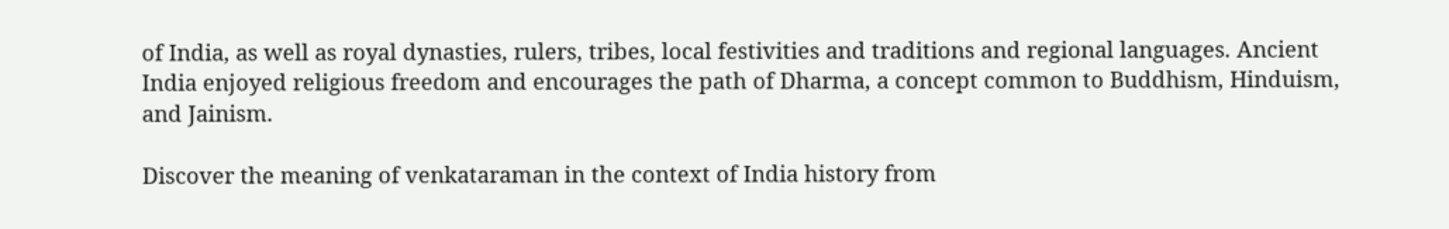of India, as well as royal dynasties, rulers, tribes, local festivities and traditions and regional languages. Ancient India enjoyed religious freedom and encourages the path of Dharma, a concept common to Buddhism, Hinduism, and Jainism.

Discover the meaning of venkataraman in the context of India history from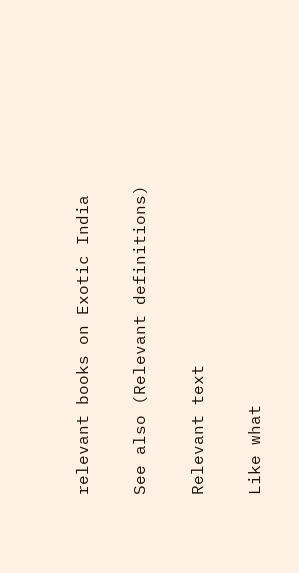relevant books on Exotic India

See also (Relevant definitions)

Relevant text

Like what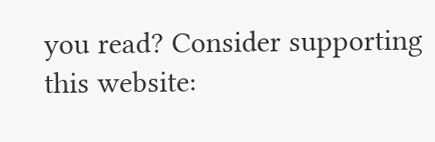you read? Consider supporting this website: